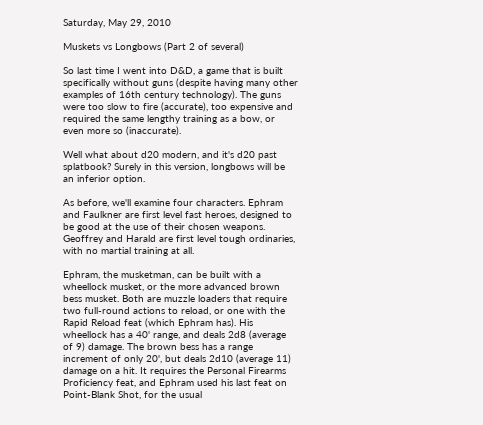Saturday, May 29, 2010

Muskets vs Longbows (Part 2 of several)

So last time I went into D&D, a game that is built specifically without guns (despite having many other examples of 16th century technology). The guns were too slow to fire (accurate), too expensive and required the same lengthy training as a bow, or even more so (inaccurate).

Well what about d20 modern, and it's d20 past splatbook? Surely in this version, longbows will be an inferior option.

As before, we'll examine four characters. Ephram and Faulkner are first level fast heroes, designed to be good at the use of their chosen weapons. Geoffrey and Harald are first level tough ordinaries, with no martial training at all.

Ephram, the musketman, can be built with a wheellock musket, or the more advanced brown bess musket. Both are muzzle loaders that require two full-round actions to reload, or one with the Rapid Reload feat (which Ephram has). His wheellock has a 40' range, and deals 2d8 (average of 9) damage. The brown bess has a range increment of only 20', but deals 2d10 (average 11) damage on a hit. It requires the Personal Firearms Proficiency feat, and Ephram used his last feat on Point-Blank Shot, for the usual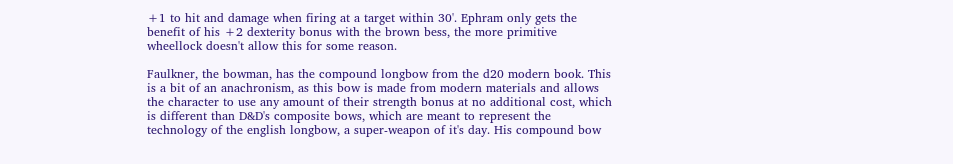+1 to hit and damage when firing at a target within 30'. Ephram only gets the benefit of his +2 dexterity bonus with the brown bess, the more primitive wheellock doesn't allow this for some reason.

Faulkner, the bowman, has the compound longbow from the d20 modern book. This is a bit of an anachronism, as this bow is made from modern materials and allows the character to use any amount of their strength bonus at no additional cost, which is different than D&D's composite bows, which are meant to represent the technology of the english longbow, a super-weapon of it's day. His compound bow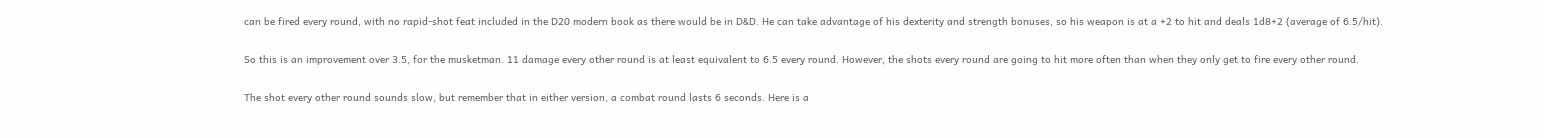can be fired every round, with no rapid-shot feat included in the D20 modern book as there would be in D&D. He can take advantage of his dexterity and strength bonuses, so his weapon is at a +2 to hit and deals 1d8+2 (average of 6.5/hit).

So this is an improvement over 3.5, for the musketman. 11 damage every other round is at least equivalent to 6.5 every round. However, the shots every round are going to hit more often than when they only get to fire every other round.

The shot every other round sounds slow, but remember that in either version, a combat round lasts 6 seconds. Here is a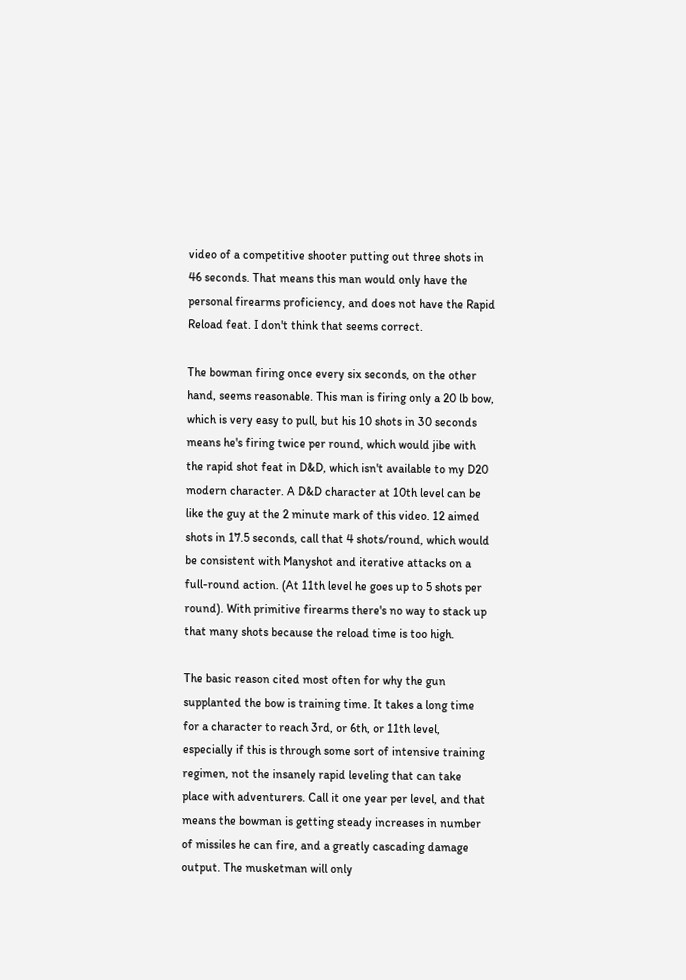video of a competitive shooter putting out three shots in 46 seconds. That means this man would only have the personal firearms proficiency, and does not have the Rapid Reload feat. I don't think that seems correct.

The bowman firing once every six seconds, on the other hand, seems reasonable. This man is firing only a 20 lb bow, which is very easy to pull, but his 10 shots in 30 seconds means he's firing twice per round, which would jibe with the rapid shot feat in D&D, which isn't available to my D20 modern character. A D&D character at 10th level can be like the guy at the 2 minute mark of this video. 12 aimed shots in 17.5 seconds, call that 4 shots/round, which would be consistent with Manyshot and iterative attacks on a full-round action. (At 11th level he goes up to 5 shots per round). With primitive firearms there's no way to stack up that many shots because the reload time is too high.

The basic reason cited most often for why the gun supplanted the bow is training time. It takes a long time for a character to reach 3rd, or 6th, or 11th level, especially if this is through some sort of intensive training regimen, not the insanely rapid leveling that can take place with adventurers. Call it one year per level, and that means the bowman is getting steady increases in number of missiles he can fire, and a greatly cascading damage output. The musketman will only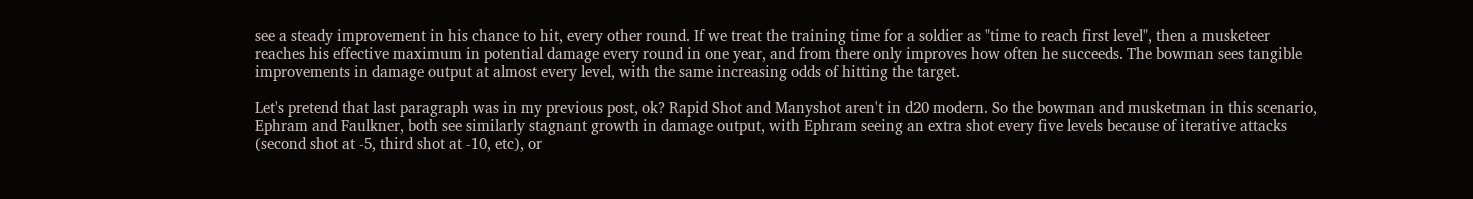see a steady improvement in his chance to hit, every other round. If we treat the training time for a soldier as "time to reach first level", then a musketeer reaches his effective maximum in potential damage every round in one year, and from there only improves how often he succeeds. The bowman sees tangible improvements in damage output at almost every level, with the same increasing odds of hitting the target.

Let's pretend that last paragraph was in my previous post, ok? Rapid Shot and Manyshot aren't in d20 modern. So the bowman and musketman in this scenario, Ephram and Faulkner, both see similarly stagnant growth in damage output, with Ephram seeing an extra shot every five levels because of iterative attacks (second shot at -5, third shot at -10, etc), or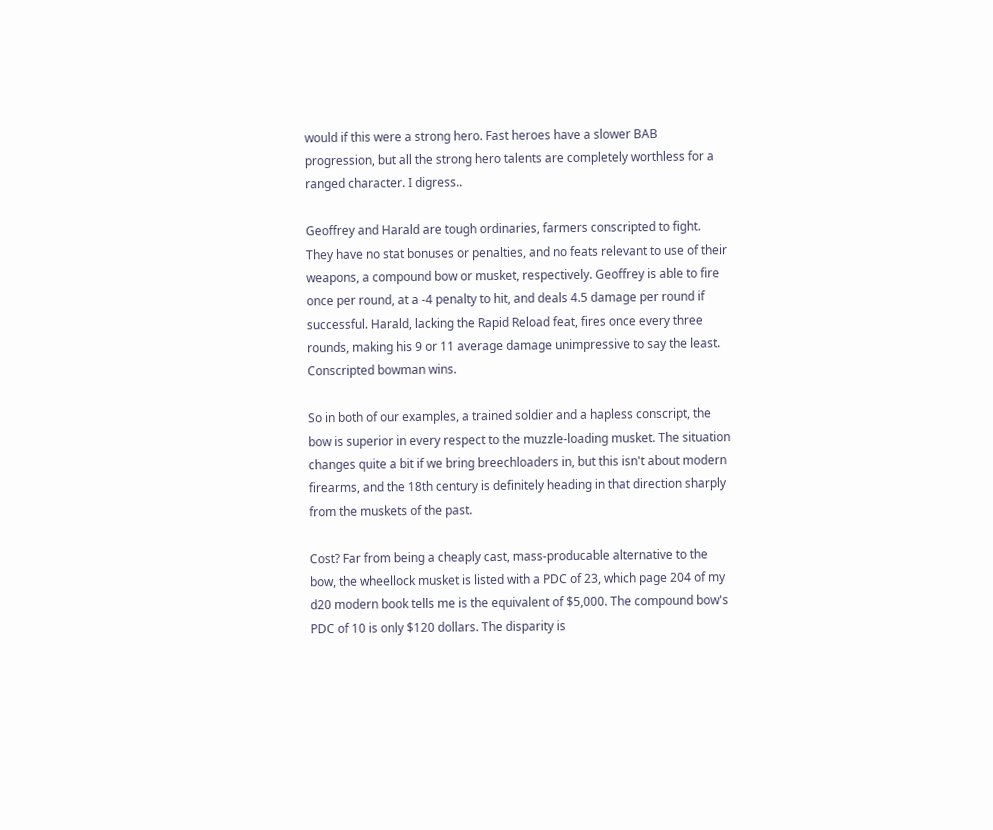would if this were a strong hero. Fast heroes have a slower BAB progression, but all the strong hero talents are completely worthless for a ranged character. I digress..

Geoffrey and Harald are tough ordinaries, farmers conscripted to fight. They have no stat bonuses or penalties, and no feats relevant to use of their weapons, a compound bow or musket, respectively. Geoffrey is able to fire once per round, at a -4 penalty to hit, and deals 4.5 damage per round if successful. Harald, lacking the Rapid Reload feat, fires once every three rounds, making his 9 or 11 average damage unimpressive to say the least. Conscripted bowman wins.

So in both of our examples, a trained soldier and a hapless conscript, the bow is superior in every respect to the muzzle-loading musket. The situation changes quite a bit if we bring breechloaders in, but this isn't about modern firearms, and the 18th century is definitely heading in that direction sharply from the muskets of the past.

Cost? Far from being a cheaply cast, mass-producable alternative to the bow, the wheellock musket is listed with a PDC of 23, which page 204 of my d20 modern book tells me is the equivalent of $5,000. The compound bow's PDC of 10 is only $120 dollars. The disparity is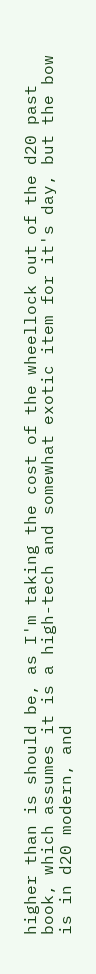higher than is should be, as I'm taking the cost of the wheellock out of the d20 past book, which assumes it is a high-tech and somewhat exotic item for it's day, but the bow is in d20 modern, and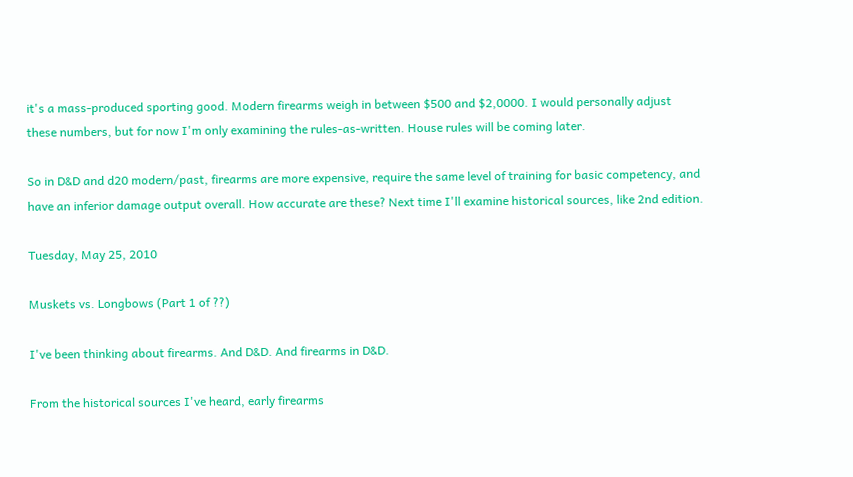it's a mass-produced sporting good. Modern firearms weigh in between $500 and $2,0000. I would personally adjust these numbers, but for now I'm only examining the rules-as-written. House rules will be coming later.

So in D&D and d20 modern/past, firearms are more expensive, require the same level of training for basic competency, and have an inferior damage output overall. How accurate are these? Next time I'll examine historical sources, like 2nd edition.

Tuesday, May 25, 2010

Muskets vs. Longbows (Part 1 of ??)

I've been thinking about firearms. And D&D. And firearms in D&D.

From the historical sources I've heard, early firearms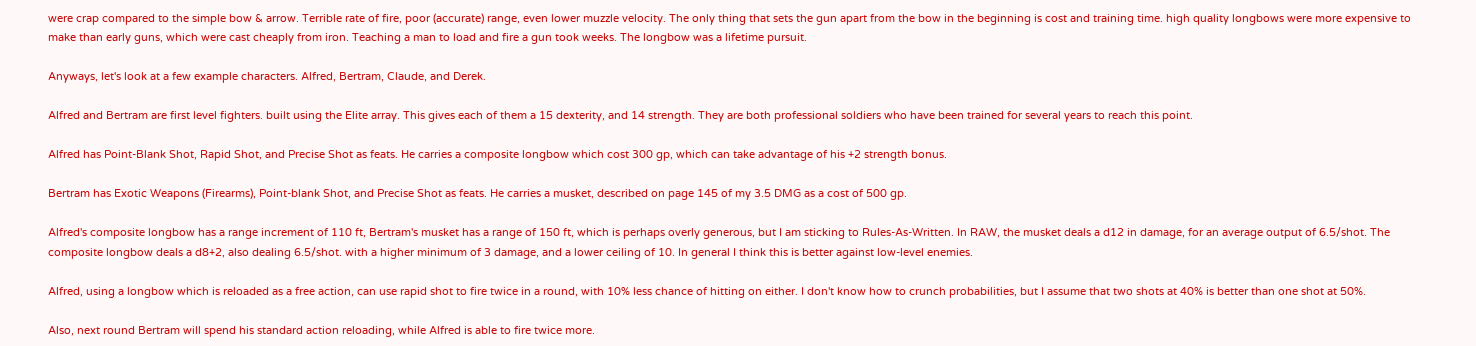were crap compared to the simple bow & arrow. Terrible rate of fire, poor (accurate) range, even lower muzzle velocity. The only thing that sets the gun apart from the bow in the beginning is cost and training time. high quality longbows were more expensive to make than early guns, which were cast cheaply from iron. Teaching a man to load and fire a gun took weeks. The longbow was a lifetime pursuit.

Anyways, let's look at a few example characters. Alfred, Bertram, Claude, and Derek.

Alfred and Bertram are first level fighters. built using the Elite array. This gives each of them a 15 dexterity, and 14 strength. They are both professional soldiers who have been trained for several years to reach this point.

Alfred has Point-Blank Shot, Rapid Shot, and Precise Shot as feats. He carries a composite longbow which cost 300 gp, which can take advantage of his +2 strength bonus.

Bertram has Exotic Weapons (Firearms), Point-blank Shot, and Precise Shot as feats. He carries a musket, described on page 145 of my 3.5 DMG as a cost of 500 gp.

Alfred's composite longbow has a range increment of 110 ft, Bertram's musket has a range of 150 ft, which is perhaps overly generous, but I am sticking to Rules-As-Written. In RAW, the musket deals a d12 in damage, for an average output of 6.5/shot. The composite longbow deals a d8+2, also dealing 6.5/shot. with a higher minimum of 3 damage, and a lower ceiling of 10. In general I think this is better against low-level enemies.

Alfred, using a longbow which is reloaded as a free action, can use rapid shot to fire twice in a round, with 10% less chance of hitting on either. I don't know how to crunch probabilities, but I assume that two shots at 40% is better than one shot at 50%.

Also, next round Bertram will spend his standard action reloading, while Alfred is able to fire twice more.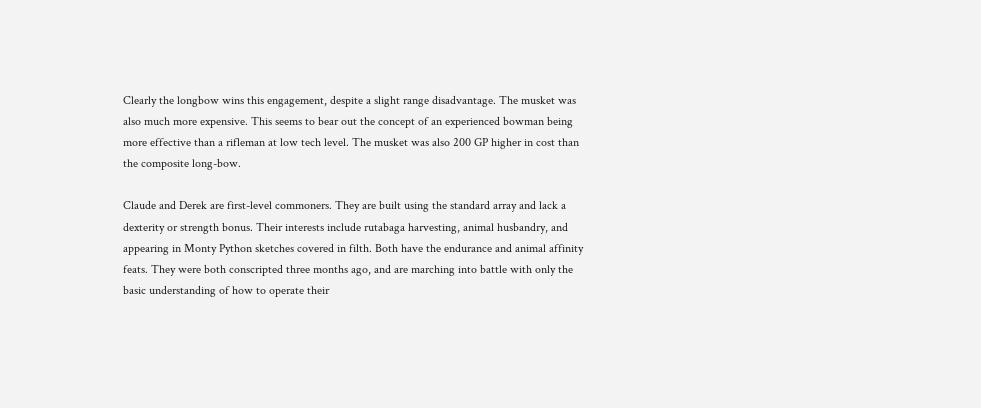Clearly the longbow wins this engagement, despite a slight range disadvantage. The musket was also much more expensive. This seems to bear out the concept of an experienced bowman being more effective than a rifleman at low tech level. The musket was also 200 GP higher in cost than the composite long-bow.

Claude and Derek are first-level commoners. They are built using the standard array and lack a dexterity or strength bonus. Their interests include rutabaga harvesting, animal husbandry, and appearing in Monty Python sketches covered in filth. Both have the endurance and animal affinity feats. They were both conscripted three months ago, and are marching into battle with only the basic understanding of how to operate their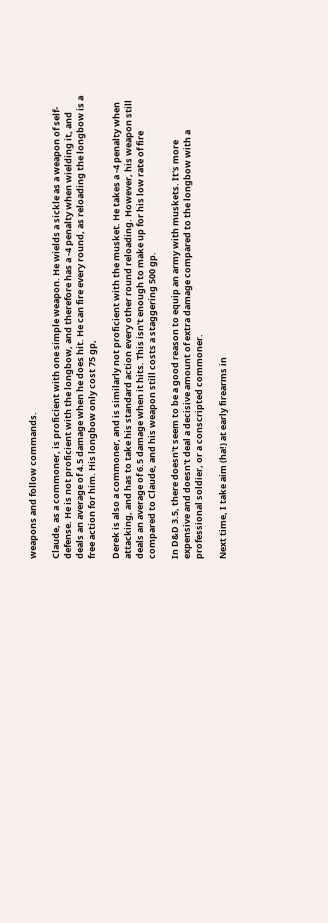weapons and follow commands.

Claude, as a commoner, is proficient with one simple weapon. He wields a sickle as a weapon of self-defense. He is not proficient with the longbow, and therefore has a -4 penalty when wielding it, and deals an average of 4.5 damage when he does hit. He can fire every round, as reloading the longbow is a free action for him. His longbow only cost 75 gp,

Derek is also a commoner, and is similarly not proficient with the musket. He takes a -4 penalty when attacking, and has to take his standard action every other round reloading. However, his weapon still deals an average of 6.5 damage when it hits. This isn't enough to make up for his low rate of fire compared to Claude, and his weapon still costs a staggering 500 gp.

In D&D 3.5, there doesn't seem to be a good reason to equip an army with muskets. It's more expensive and doesn't deal a decisive amount of extra damage compared to the longbow with a professional soldier, or a conscripted commoner.

Next time, I take aim (ha!) at early firearms in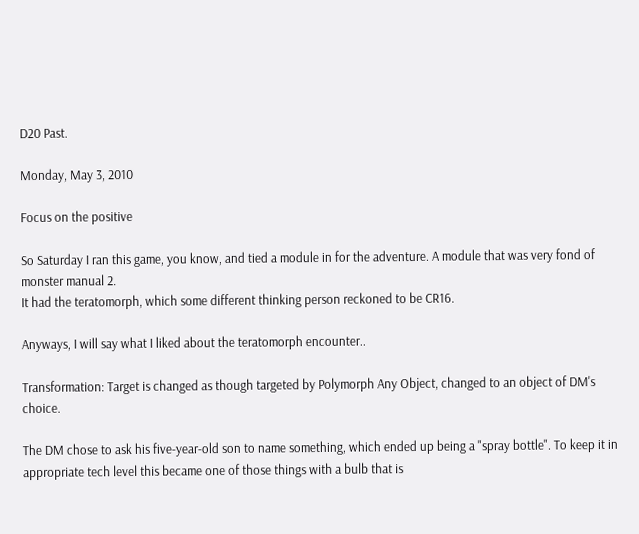D20 Past.

Monday, May 3, 2010

Focus on the positive

So Saturday I ran this game, you know, and tied a module in for the adventure. A module that was very fond of monster manual 2.
It had the teratomorph, which some different thinking person reckoned to be CR16.

Anyways, I will say what I liked about the teratomorph encounter..

Transformation: Target is changed as though targeted by Polymorph Any Object, changed to an object of DM's choice.

The DM chose to ask his five-year-old son to name something, which ended up being a "spray bottle". To keep it in appropriate tech level this became one of those things with a bulb that is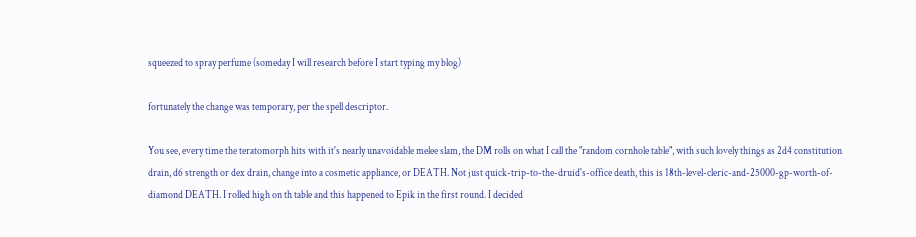squeezed to spray perfume (someday I will research before I start typing my blog)

fortunately the change was temporary, per the spell descriptor.

You see, every time the teratomorph hits with it's nearly unavoidable melee slam, the DM rolls on what I call the "random cornhole table", with such lovely things as 2d4 constitution drain, d6 strength or dex drain, change into a cosmetic appliance, or DEATH. Not just quick-trip-to-the-druid's-office death, this is 18th-level-cleric-and-25000-gp-worth-of-diamond DEATH. I rolled high on th table and this happened to Epik in the first round. I decided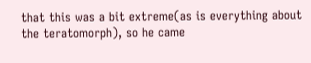that this was a bit extreme(as is everything about the teratomorph), so he came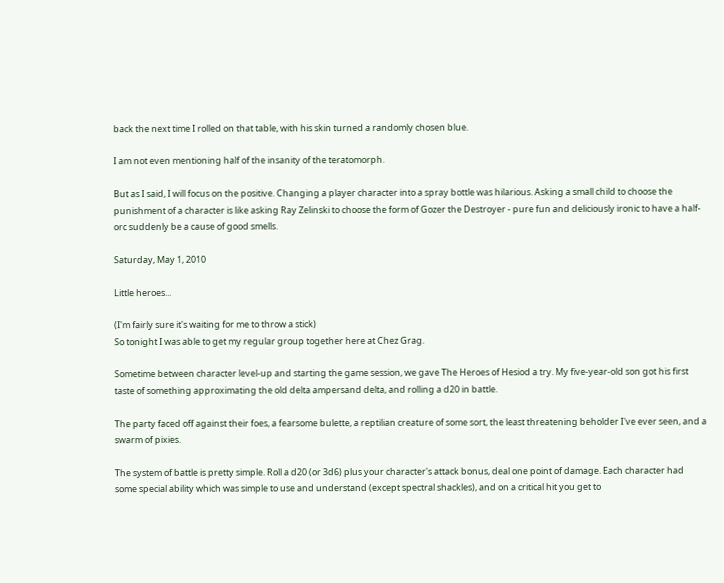back the next time I rolled on that table, with his skin turned a randomly chosen blue.

I am not even mentioning half of the insanity of the teratomorph.

But as I said, I will focus on the positive. Changing a player character into a spray bottle was hilarious. Asking a small child to choose the punishment of a character is like asking Ray Zelinski to choose the form of Gozer the Destroyer - pure fun and deliciously ironic to have a half-orc suddenly be a cause of good smells.

Saturday, May 1, 2010

Little heroes...

(I'm fairly sure it's waiting for me to throw a stick)
So tonight I was able to get my regular group together here at Chez Grag.

Sometime between character level-up and starting the game session, we gave The Heroes of Hesiod a try. My five-year-old son got his first taste of something approximating the old delta ampersand delta, and rolling a d20 in battle.

The party faced off against their foes, a fearsome bulette, a reptilian creature of some sort, the least threatening beholder I've ever seen, and a swarm of pixies.

The system of battle is pretty simple. Roll a d20 (or 3d6) plus your character's attack bonus, deal one point of damage. Each character had some special ability which was simple to use and understand (except spectral shackles), and on a critical hit you get to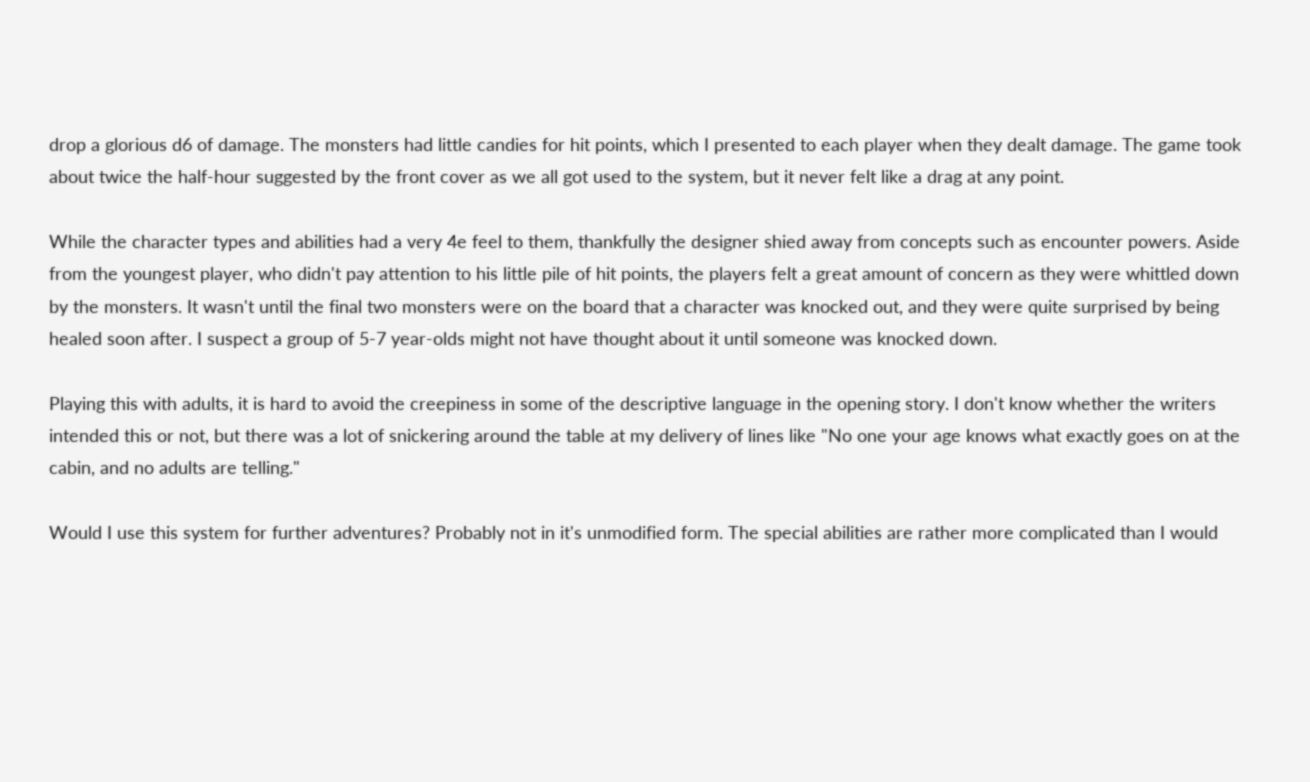drop a glorious d6 of damage. The monsters had little candies for hit points, which I presented to each player when they dealt damage. The game took about twice the half-hour suggested by the front cover as we all got used to the system, but it never felt like a drag at any point.

While the character types and abilities had a very 4e feel to them, thankfully the designer shied away from concepts such as encounter powers. Aside from the youngest player, who didn't pay attention to his little pile of hit points, the players felt a great amount of concern as they were whittled down by the monsters. It wasn't until the final two monsters were on the board that a character was knocked out, and they were quite surprised by being healed soon after. I suspect a group of 5-7 year-olds might not have thought about it until someone was knocked down.

Playing this with adults, it is hard to avoid the creepiness in some of the descriptive language in the opening story. I don't know whether the writers intended this or not, but there was a lot of snickering around the table at my delivery of lines like "No one your age knows what exactly goes on at the cabin, and no adults are telling."

Would I use this system for further adventures? Probably not in it's unmodified form. The special abilities are rather more complicated than I would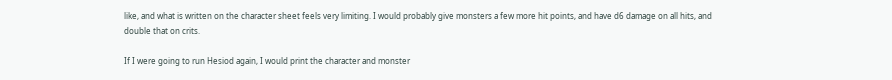like, and what is written on the character sheet feels very limiting. I would probably give monsters a few more hit points, and have d6 damage on all hits, and double that on crits.

If I were going to run Hesiod again, I would print the character and monster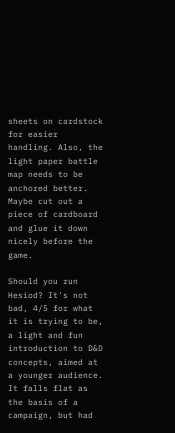sheets on cardstock for easier handling. Also, the light paper battle map needs to be anchored better. Maybe cut out a piece of cardboard and glue it down nicely before the game.

Should you run Hesiod? It's not bad, 4/5 for what it is trying to be, a light and fun introduction to D&D concepts, aimed at a younger audience. It falls flat as the basis of a campaign, but had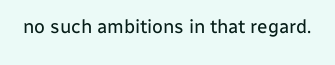no such ambitions in that regard.